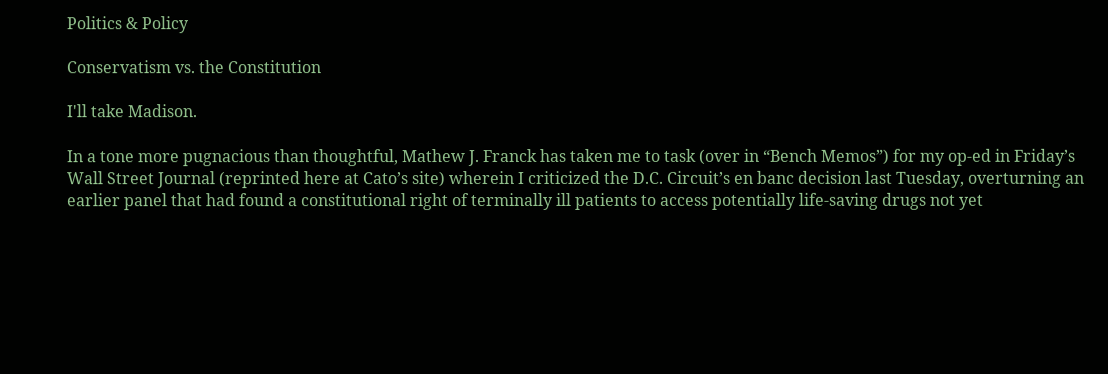Politics & Policy

Conservatism vs. the Constitution

I'll take Madison.

In a tone more pugnacious than thoughtful, Mathew J. Franck has taken me to task (over in “Bench Memos”) for my op-ed in Friday’s Wall Street Journal (reprinted here at Cato’s site) wherein I criticized the D.C. Circuit’s en banc decision last Tuesday, overturning an earlier panel that had found a constitutional right of terminally ill patients to access potentially life-saving drugs not yet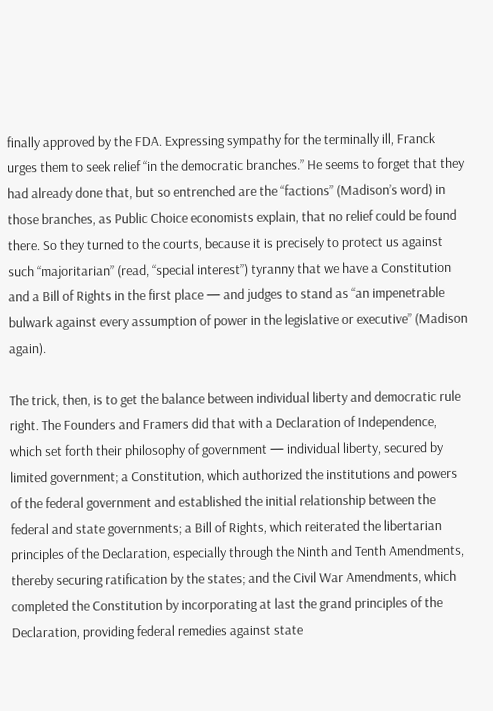finally approved by the FDA. Expressing sympathy for the terminally ill, Franck urges them to seek relief “in the democratic branches.” He seems to forget that they had already done that, but so entrenched are the “factions” (Madison’s word) in those branches, as Public Choice economists explain, that no relief could be found there. So they turned to the courts, because it is precisely to protect us against such “majoritarian” (read, “special interest”) tyranny that we have a Constitution and a Bill of Rights in the first place — and judges to stand as “an impenetrable bulwark against every assumption of power in the legislative or executive” (Madison again).

The trick, then, is to get the balance between individual liberty and democratic rule right. The Founders and Framers did that with a Declaration of Independence, which set forth their philosophy of government — individual liberty, secured by limited government; a Constitution, which authorized the institutions and powers of the federal government and established the initial relationship between the federal and state governments; a Bill of Rights, which reiterated the libertarian principles of the Declaration, especially through the Ninth and Tenth Amendments, thereby securing ratification by the states; and the Civil War Amendments, which completed the Constitution by incorporating at last the grand principles of the Declaration, providing federal remedies against state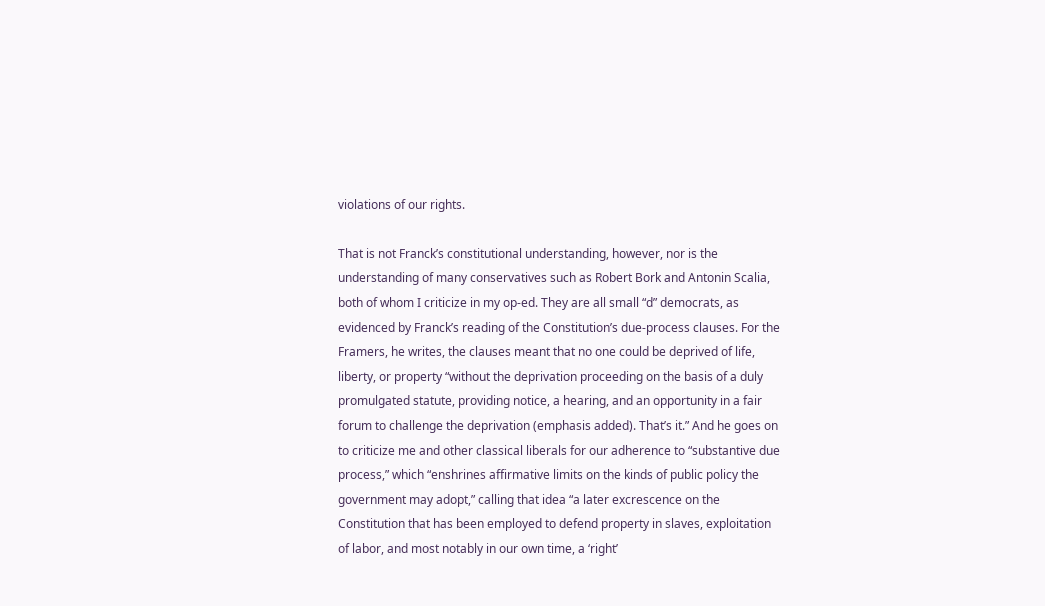violations of our rights.

That is not Franck’s constitutional understanding, however, nor is the understanding of many conservatives such as Robert Bork and Antonin Scalia, both of whom I criticize in my op-ed. They are all small “d” democrats, as evidenced by Franck’s reading of the Constitution’s due-process clauses. For the Framers, he writes, the clauses meant that no one could be deprived of life, liberty, or property “without the deprivation proceeding on the basis of a duly promulgated statute, providing notice, a hearing, and an opportunity in a fair forum to challenge the deprivation (emphasis added). That’s it.” And he goes on to criticize me and other classical liberals for our adherence to “substantive due process,” which “enshrines affirmative limits on the kinds of public policy the government may adopt,” calling that idea “a later excrescence on the Constitution that has been employed to defend property in slaves, exploitation of labor, and most notably in our own time, a ‘right’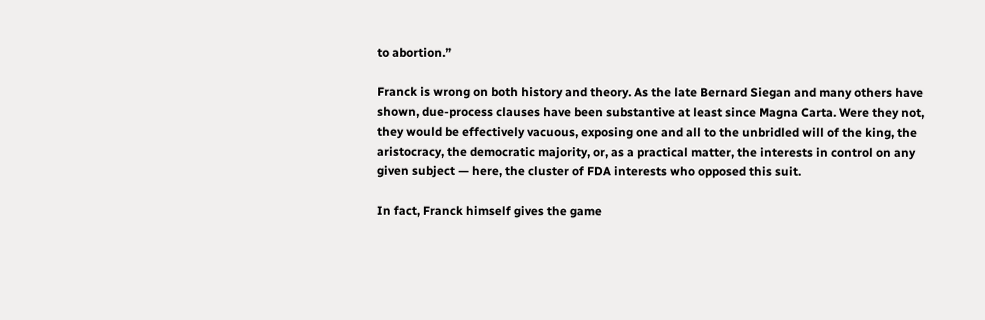to abortion.”

Franck is wrong on both history and theory. As the late Bernard Siegan and many others have shown, due-process clauses have been substantive at least since Magna Carta. Were they not, they would be effectively vacuous, exposing one and all to the unbridled will of the king, the aristocracy, the democratic majority, or, as a practical matter, the interests in control on any given subject — here, the cluster of FDA interests who opposed this suit.

In fact, Franck himself gives the game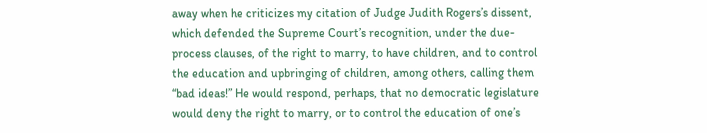away when he criticizes my citation of Judge Judith Rogers’s dissent, which defended the Supreme Court’s recognition, under the due-process clauses, of the right to marry, to have children, and to control the education and upbringing of children, among others, calling them “bad ideas!” He would respond, perhaps, that no democratic legislature would deny the right to marry, or to control the education of one’s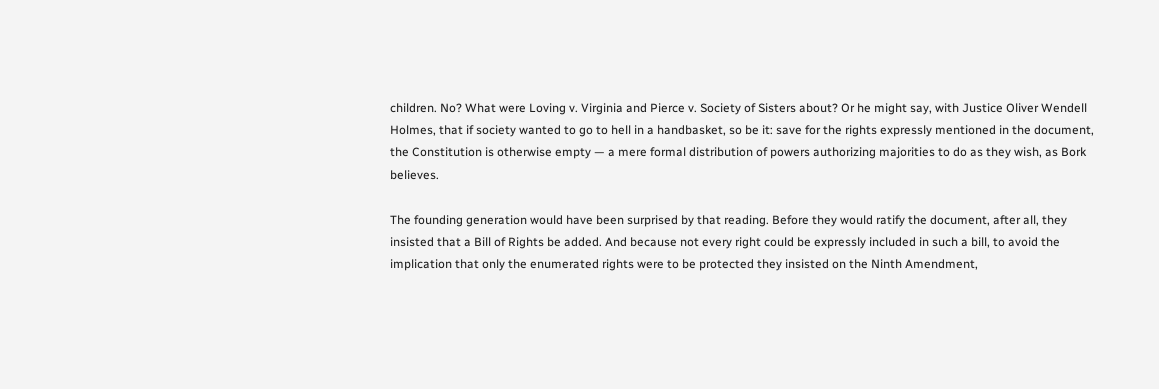children. No? What were Loving v. Virginia and Pierce v. Society of Sisters about? Or he might say, with Justice Oliver Wendell Holmes, that if society wanted to go to hell in a handbasket, so be it: save for the rights expressly mentioned in the document, the Constitution is otherwise empty — a mere formal distribution of powers authorizing majorities to do as they wish, as Bork believes.

The founding generation would have been surprised by that reading. Before they would ratify the document, after all, they insisted that a Bill of Rights be added. And because not every right could be expressly included in such a bill, to avoid the implication that only the enumerated rights were to be protected they insisted on the Ninth Amendment,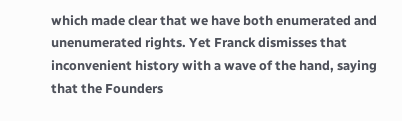which made clear that we have both enumerated and unenumerated rights. Yet Franck dismisses that inconvenient history with a wave of the hand, saying that the Founders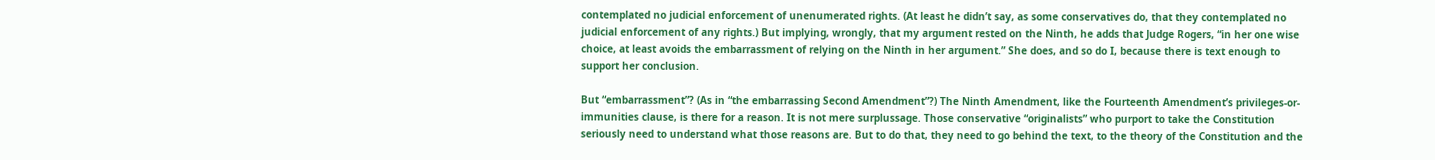contemplated no judicial enforcement of unenumerated rights. (At least he didn’t say, as some conservatives do, that they contemplated no judicial enforcement of any rights.) But implying, wrongly, that my argument rested on the Ninth, he adds that Judge Rogers, “in her one wise choice, at least avoids the embarrassment of relying on the Ninth in her argument.” She does, and so do I, because there is text enough to support her conclusion.

But “embarrassment”? (As in “the embarrassing Second Amendment”?) The Ninth Amendment, like the Fourteenth Amendment’s privileges-or-immunities clause, is there for a reason. It is not mere surplussage. Those conservative “originalists” who purport to take the Constitution seriously need to understand what those reasons are. But to do that, they need to go behind the text, to the theory of the Constitution and the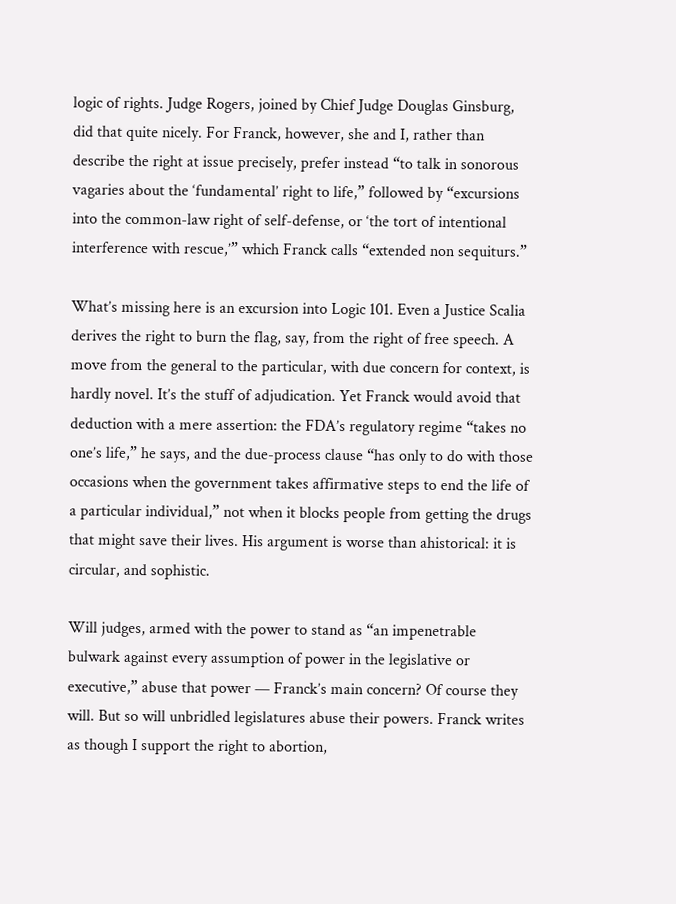logic of rights. Judge Rogers, joined by Chief Judge Douglas Ginsburg, did that quite nicely. For Franck, however, she and I, rather than describe the right at issue precisely, prefer instead “to talk in sonorous vagaries about the ‘fundamental’ right to life,” followed by “excursions into the common-law right of self-defense, or ‘the tort of intentional interference with rescue,’” which Franck calls “extended non sequiturs.”

What’s missing here is an excursion into Logic 101. Even a Justice Scalia derives the right to burn the flag, say, from the right of free speech. A move from the general to the particular, with due concern for context, is hardly novel. It’s the stuff of adjudication. Yet Franck would avoid that deduction with a mere assertion: the FDA’s regulatory regime “takes no one’s life,” he says, and the due-process clause “has only to do with those occasions when the government takes affirmative steps to end the life of a particular individual,” not when it blocks people from getting the drugs that might save their lives. His argument is worse than ahistorical: it is circular, and sophistic.

Will judges, armed with the power to stand as “an impenetrable bulwark against every assumption of power in the legislative or executive,” abuse that power — Franck’s main concern? Of course they will. But so will unbridled legislatures abuse their powers. Franck writes as though I support the right to abortion,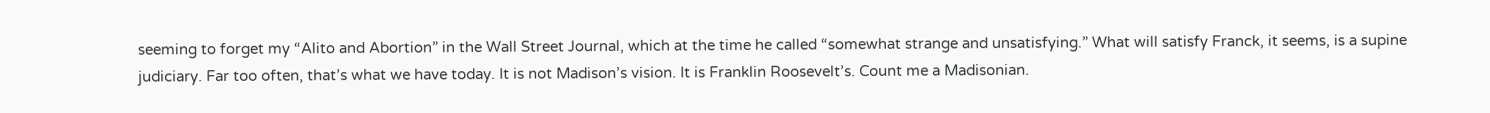seeming to forget my “Alito and Abortion” in the Wall Street Journal, which at the time he called “somewhat strange and unsatisfying.” What will satisfy Franck, it seems, is a supine judiciary. Far too often, that’s what we have today. It is not Madison’s vision. It is Franklin Roosevelt’s. Count me a Madisonian.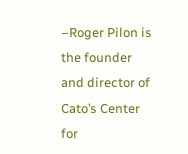–Roger Pilon is the founder and director of Cato’s Center for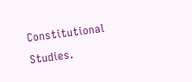Constitutional Studies.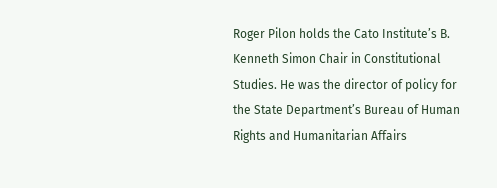Roger Pilon holds the Cato Institute’s B. Kenneth Simon Chair in Constitutional Studies. He was the director of policy for the State Department’s Bureau of Human Rights and Humanitarian Affairs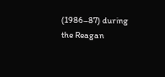(1986–87) during the Reagan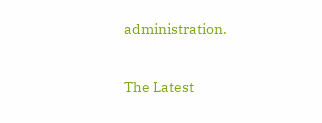administration.


The Latest